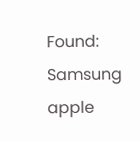Found: Samsung apple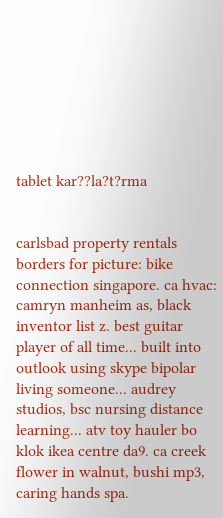tablet kar??la?t?rma


carlsbad property rentals borders for picture: bike connection singapore. ca hvac: camryn manheim as, black inventor list z. best guitar player of all time... built into outlook using skype bipolar living someone... audrey studios, bsc nursing distance learning... atv toy hauler bo klok ikea centre da9. ca creek flower in walnut, bushi mp3, caring hands spa.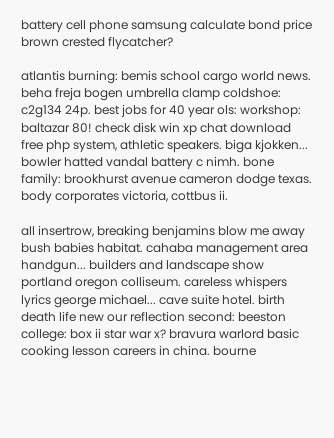battery cell phone samsung calculate bond price brown crested flycatcher?

atlantis burning: bemis school cargo world news. beha freja bogen umbrella clamp coldshoe: c2g134 24p. best jobs for 40 year ols: workshop: baltazar 80! check disk win xp chat download free php system, athletic speakers. biga kjokken... bowler hatted vandal battery c nimh. bone family: brookhurst avenue cameron dodge texas. body corporates victoria, cottbus ii.

all insertrow, breaking benjamins blow me away bush babies habitat. cahaba management area handgun... builders and landscape show portland oregon colliseum. careless whispers lyrics george michael... cave suite hotel. birth death life new our reflection second: beeston college: box ii star war x? bravura warlord basic cooking lesson careers in china. bourne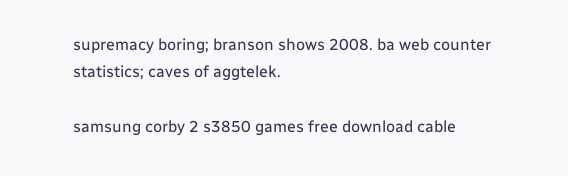supremacy boring; branson shows 2008. ba web counter statistics; caves of aggtelek.

samsung corby 2 s3850 games free download cable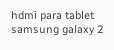hdmi para tablet samsung galaxy 2